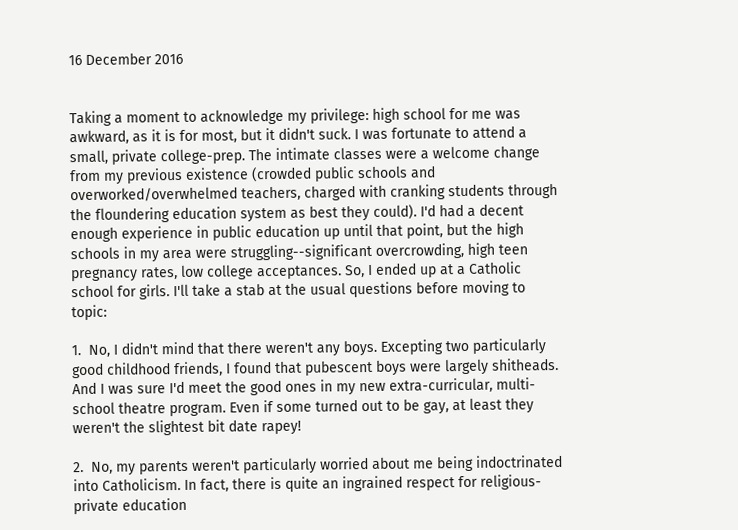16 December 2016


Taking a moment to acknowledge my privilege: high school for me was awkward, as it is for most, but it didn't suck. I was fortunate to attend a small, private college-prep. The intimate classes were a welcome change from my previous existence (crowded public schools and overworked/overwhelmed teachers, charged with cranking students through the floundering education system as best they could). I'd had a decent enough experience in public education up until that point, but the high schools in my area were struggling--significant overcrowding, high teen pregnancy rates, low college acceptances. So, I ended up at a Catholic school for girls. I'll take a stab at the usual questions before moving to topic:

1.  No, I didn't mind that there weren't any boys. Excepting two particularly good childhood friends, I found that pubescent boys were largely shitheads. And I was sure I'd meet the good ones in my new extra-curricular, multi-school theatre program. Even if some turned out to be gay, at least they weren't the slightest bit date rapey!

2.  No, my parents weren't particularly worried about me being indoctrinated into Catholicism. In fact, there is quite an ingrained respect for religious-private education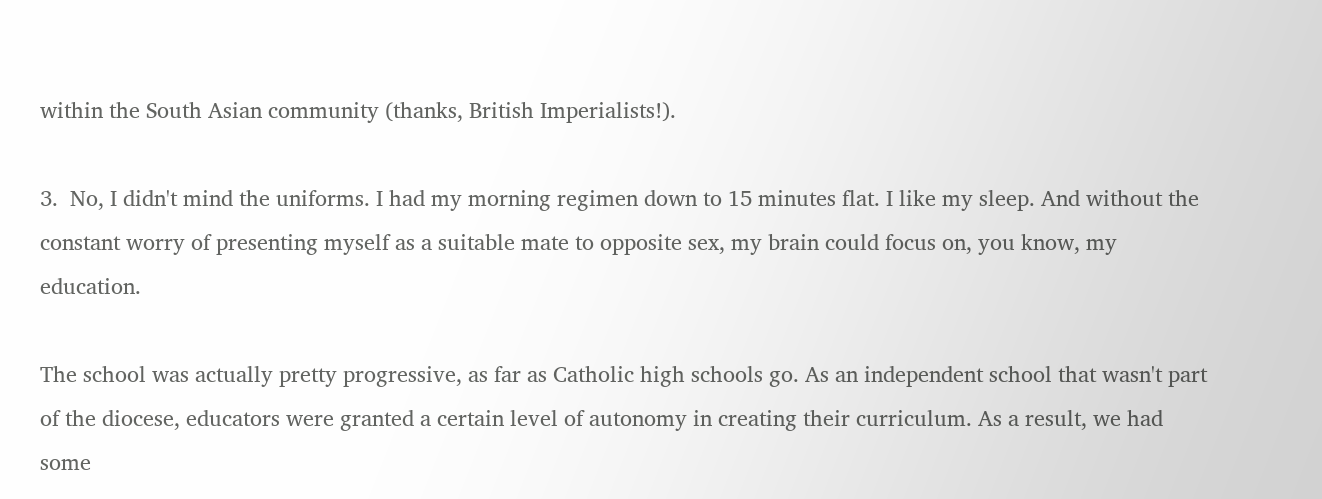within the South Asian community (thanks, British Imperialists!).

3.  No, I didn't mind the uniforms. I had my morning regimen down to 15 minutes flat. I like my sleep. And without the constant worry of presenting myself as a suitable mate to opposite sex, my brain could focus on, you know, my education.

The school was actually pretty progressive, as far as Catholic high schools go. As an independent school that wasn't part of the diocese, educators were granted a certain level of autonomy in creating their curriculum. As a result, we had some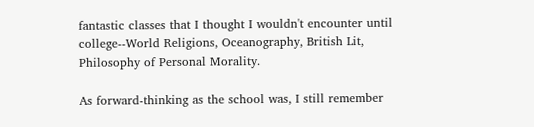fantastic classes that I thought I wouldn't encounter until college--World Religions, Oceanography, British Lit, Philosophy of Personal Morality.

As forward-thinking as the school was, I still remember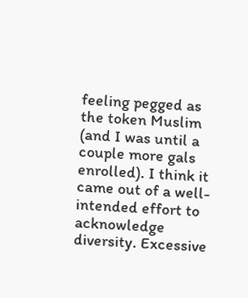feeling pegged as the token Muslim (and I was until a couple more gals enrolled). I think it came out of a well-intended effort to acknowledge diversity. Excessive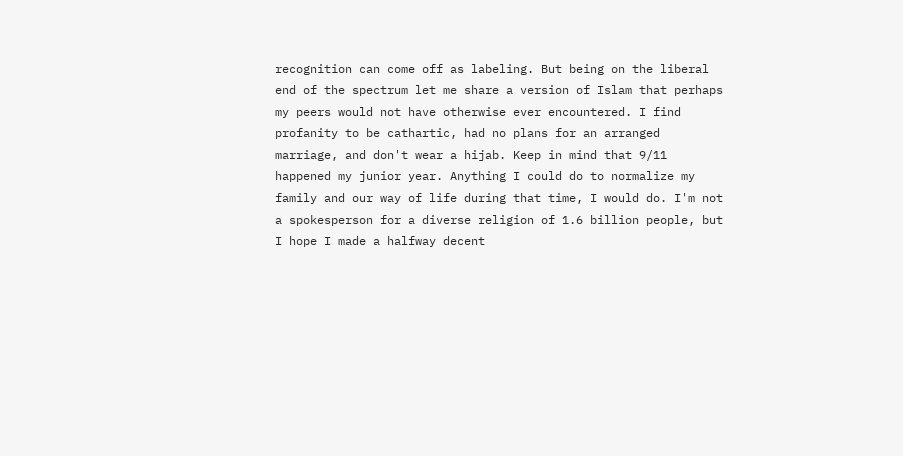recognition can come off as labeling. But being on the liberal end of the spectrum let me share a version of Islam that perhaps my peers would not have otherwise ever encountered. I find profanity to be cathartic, had no plans for an arranged marriage, and don't wear a hijab. Keep in mind that 9/11 happened my junior year. Anything I could do to normalize my family and our way of life during that time, I would do. I'm not a spokesperson for a diverse religion of 1.6 billion people, but I hope I made a halfway decent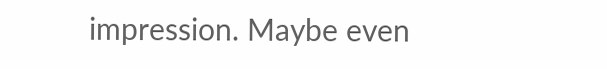impression. Maybe even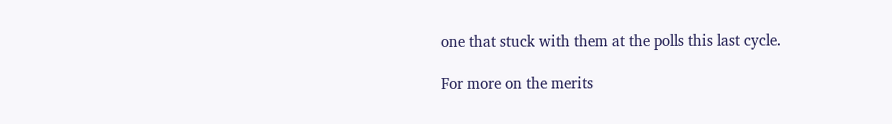one that stuck with them at the polls this last cycle.

For more on the merits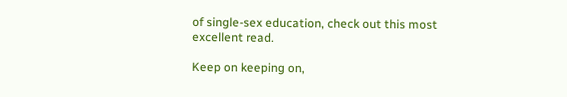of single-sex education, check out this most excellent read.

Keep on keeping on,